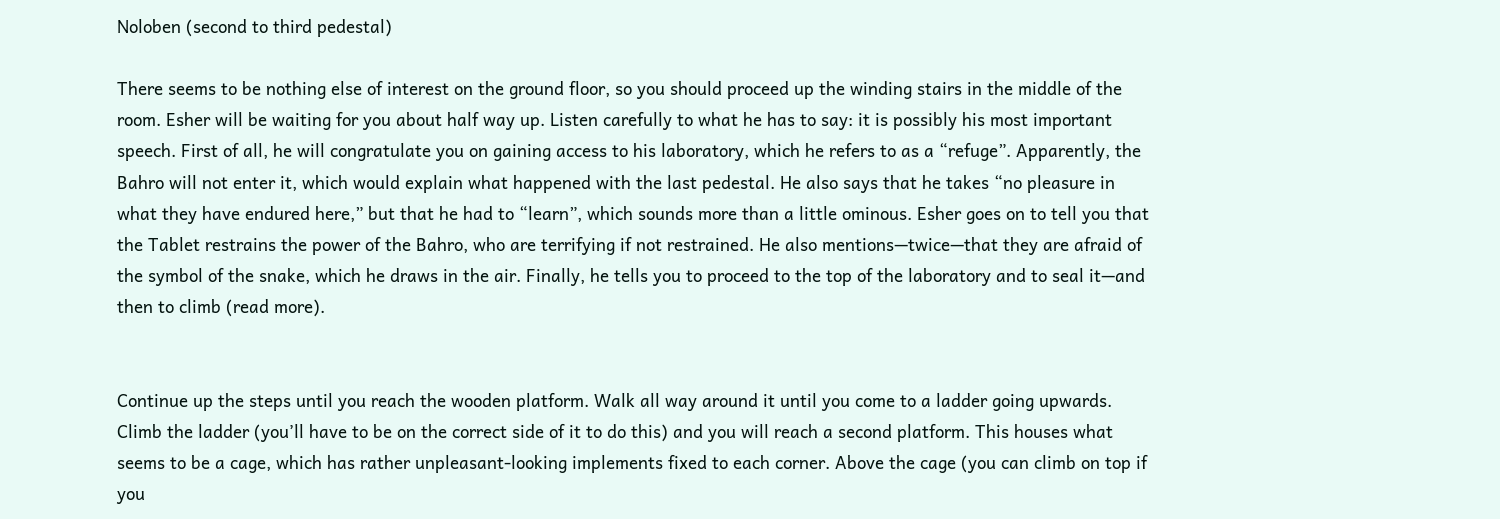Noloben (second to third pedestal)

There seems to be nothing else of interest on the ground floor, so you should proceed up the winding stairs in the middle of the room. Esher will be waiting for you about half way up. Listen carefully to what he has to say: it is possibly his most important speech. First of all, he will congratulate you on gaining access to his laboratory, which he refers to as a “refuge”. Apparently, the Bahro will not enter it, which would explain what happened with the last pedestal. He also says that he takes “no pleasure in what they have endured here,” but that he had to “learn”, which sounds more than a little ominous. Esher goes on to tell you that the Tablet restrains the power of the Bahro, who are terrifying if not restrained. He also mentions—twice—that they are afraid of the symbol of the snake, which he draws in the air. Finally, he tells you to proceed to the top of the laboratory and to seal it—and then to climb (read more).


Continue up the steps until you reach the wooden platform. Walk all way around it until you come to a ladder going upwards. Climb the ladder (you’ll have to be on the correct side of it to do this) and you will reach a second platform. This houses what seems to be a cage, which has rather unpleasant-looking implements fixed to each corner. Above the cage (you can climb on top if you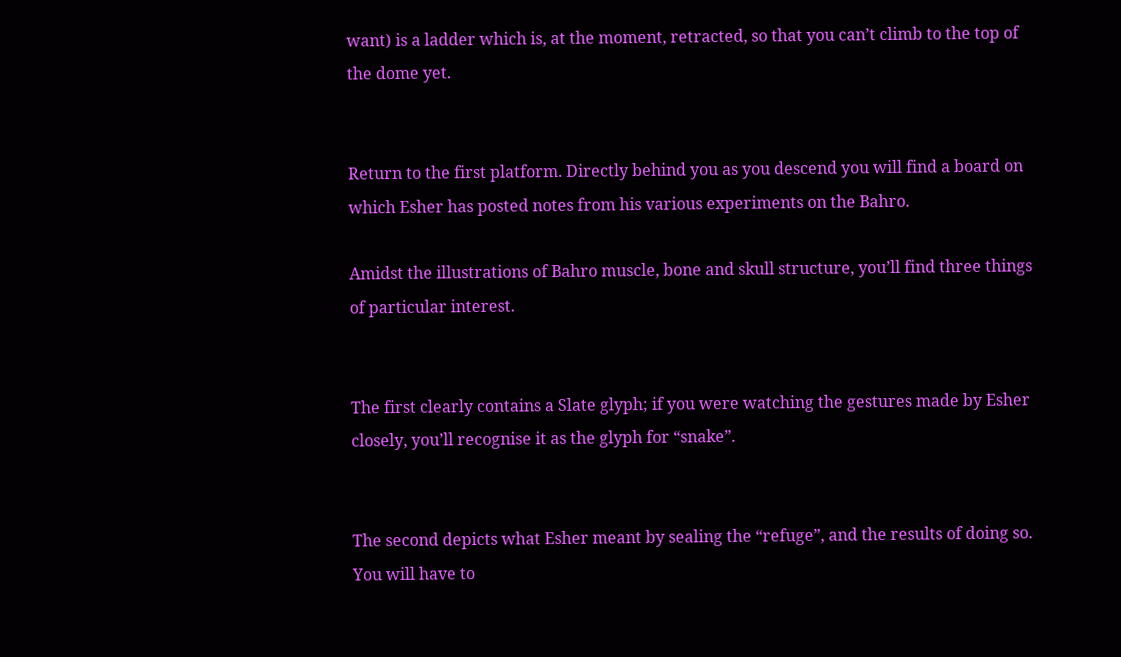want) is a ladder which is, at the moment, retracted, so that you can’t climb to the top of the dome yet.


Return to the first platform. Directly behind you as you descend you will find a board on which Esher has posted notes from his various experiments on the Bahro.

Amidst the illustrations of Bahro muscle, bone and skull structure, you’ll find three things of particular interest.


The first clearly contains a Slate glyph; if you were watching the gestures made by Esher closely, you’ll recognise it as the glyph for “snake”.


The second depicts what Esher meant by sealing the “refuge”, and the results of doing so. You will have to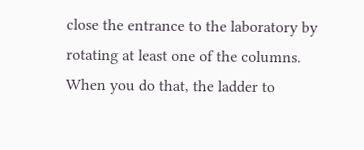close the entrance to the laboratory by rotating at least one of the columns. When you do that, the ladder to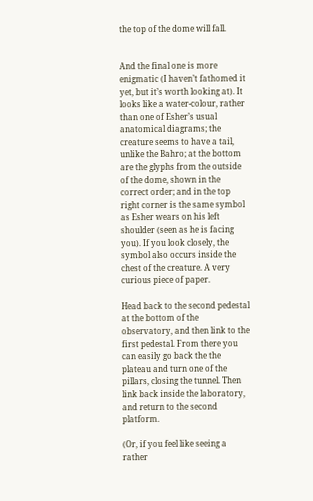the top of the dome will fall.


And the final one is more enigmatic (I haven’t fathomed it yet, but it’s worth looking at). It looks like a water-colour, rather than one of Esher’s usual anatomical diagrams; the creature seems to have a tail, unlike the Bahro; at the bottom are the glyphs from the outside of the dome, shown in the correct order; and in the top right corner is the same symbol as Esher wears on his left shoulder (seen as he is facing you). If you look closely, the symbol also occurs inside the chest of the creature. A very curious piece of paper.

Head back to the second pedestal at the bottom of the observatory, and then link to the first pedestal. From there you can easily go back the the plateau and turn one of the pillars, closing the tunnel. Then link back inside the laboratory, and return to the second platform.

(Or, if you feel like seeing a rather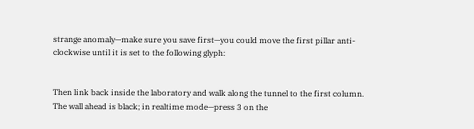strange anomaly—make sure you save first—you could move the first pillar anti-clockwise until it is set to the following glyph:


Then link back inside the laboratory and walk along the tunnel to the first column. The wall ahead is black; in realtime mode—press 3 on the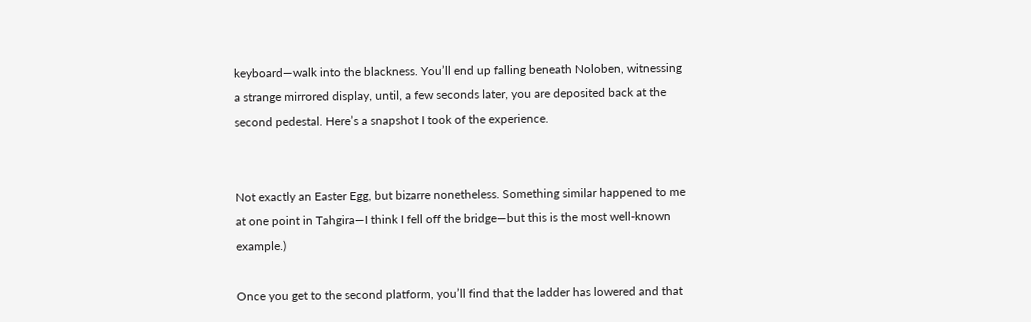keyboard—walk into the blackness. You’ll end up falling beneath Noloben, witnessing a strange mirrored display, until, a few seconds later, you are deposited back at the second pedestal. Here’s a snapshot I took of the experience.


Not exactly an Easter Egg, but bizarre nonetheless. Something similar happened to me at one point in Tahgira—I think I fell off the bridge—but this is the most well-known example.)

Once you get to the second platform, you’ll find that the ladder has lowered and that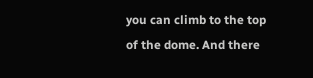you can climb to the top of the dome. And there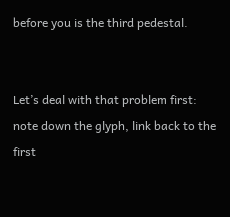before you is the third pedestal.


Let’s deal with that problem first: note down the glyph, link back to the first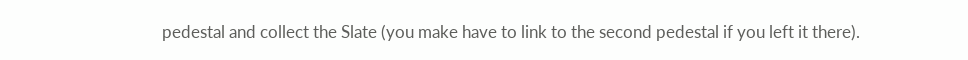pedestal and collect the Slate (you make have to link to the second pedestal if you left it there).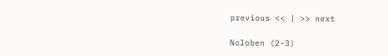previous << | >> next

Noloben (2-3)